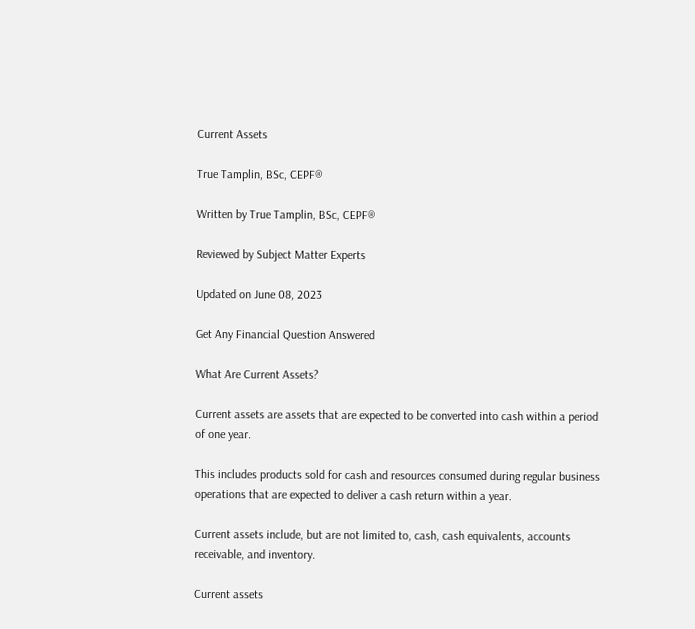Current Assets

True Tamplin, BSc, CEPF®

Written by True Tamplin, BSc, CEPF®

Reviewed by Subject Matter Experts

Updated on June 08, 2023

Get Any Financial Question Answered

What Are Current Assets?

Current assets are assets that are expected to be converted into cash within a period of one year.

This includes products sold for cash and resources consumed during regular business operations that are expected to deliver a cash return within a year.

Current assets include, but are not limited to, cash, cash equivalents, accounts receivable, and inventory.

Current assets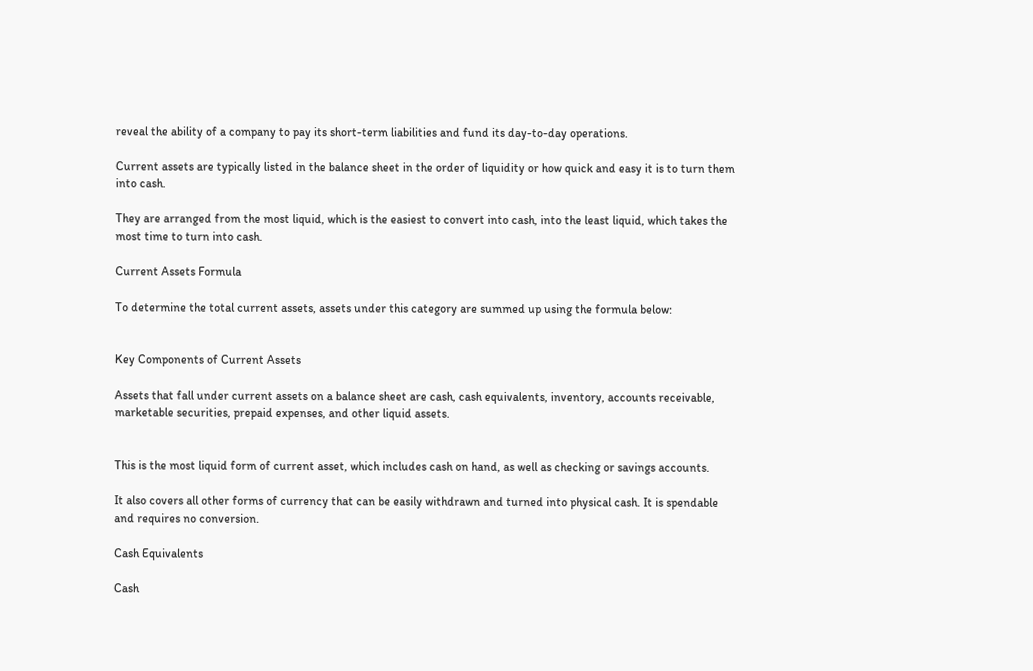reveal the ability of a company to pay its short-term liabilities and fund its day-to-day operations.

Current assets are typically listed in the balance sheet in the order of liquidity or how quick and easy it is to turn them into cash.

They are arranged from the most liquid, which is the easiest to convert into cash, into the least liquid, which takes the most time to turn into cash.

Current Assets Formula

To determine the total current assets, assets under this category are summed up using the formula below:


Key Components of Current Assets

Assets that fall under current assets on a balance sheet are cash, cash equivalents, inventory, accounts receivable, marketable securities, prepaid expenses, and other liquid assets.


This is the most liquid form of current asset, which includes cash on hand, as well as checking or savings accounts.

It also covers all other forms of currency that can be easily withdrawn and turned into physical cash. It is spendable and requires no conversion.

Cash Equivalents

Cash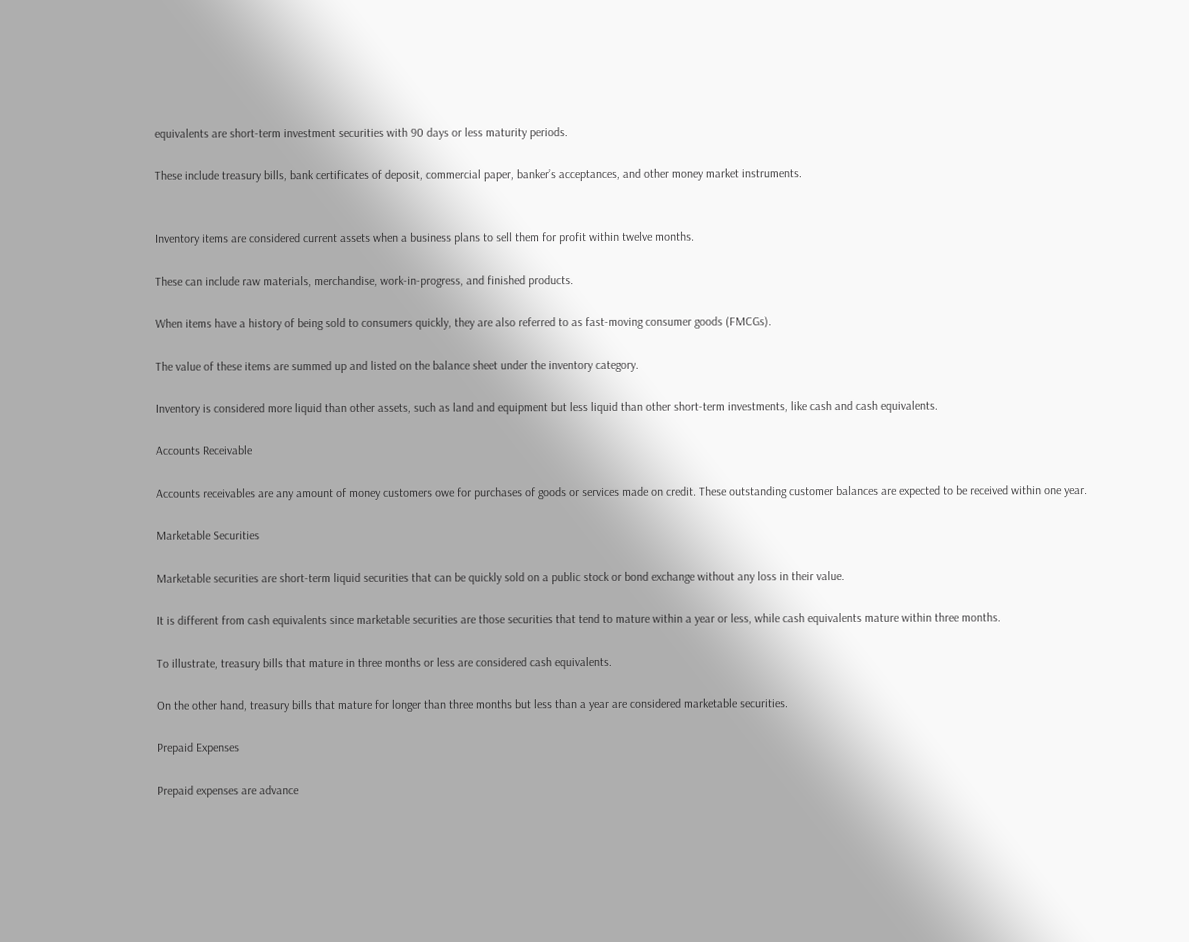equivalents are short-term investment securities with 90 days or less maturity periods.

These include treasury bills, bank certificates of deposit, commercial paper, banker’s acceptances, and other money market instruments.


Inventory items are considered current assets when a business plans to sell them for profit within twelve months.

These can include raw materials, merchandise, work-in-progress, and finished products.

When items have a history of being sold to consumers quickly, they are also referred to as fast-moving consumer goods (FMCGs).

The value of these items are summed up and listed on the balance sheet under the inventory category.

Inventory is considered more liquid than other assets, such as land and equipment but less liquid than other short-term investments, like cash and cash equivalents.

Accounts Receivable

Accounts receivables are any amount of money customers owe for purchases of goods or services made on credit. These outstanding customer balances are expected to be received within one year.

Marketable Securities

Marketable securities are short-term liquid securities that can be quickly sold on a public stock or bond exchange without any loss in their value.

It is different from cash equivalents since marketable securities are those securities that tend to mature within a year or less, while cash equivalents mature within three months.

To illustrate, treasury bills that mature in three months or less are considered cash equivalents.

On the other hand, treasury bills that mature for longer than three months but less than a year are considered marketable securities.

Prepaid Expenses

Prepaid expenses are advance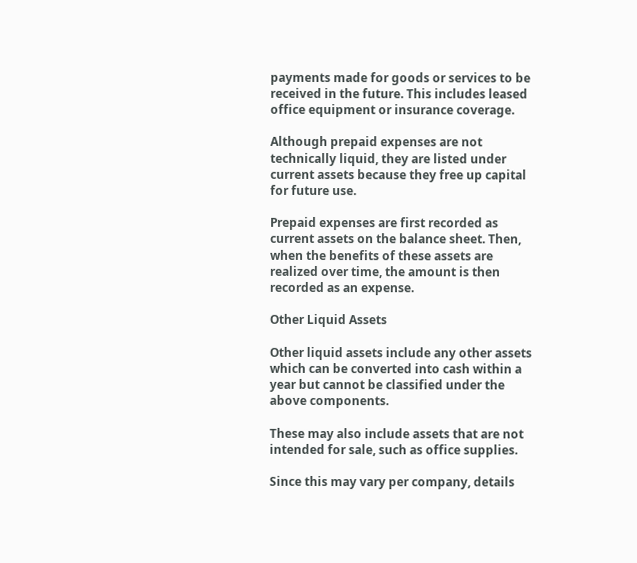payments made for goods or services to be received in the future. This includes leased office equipment or insurance coverage.

Although prepaid expenses are not technically liquid, they are listed under current assets because they free up capital for future use.

Prepaid expenses are first recorded as current assets on the balance sheet. Then, when the benefits of these assets are realized over time, the amount is then recorded as an expense.

Other Liquid Assets

Other liquid assets include any other assets which can be converted into cash within a year but cannot be classified under the above components.

These may also include assets that are not intended for sale, such as office supplies.

Since this may vary per company, details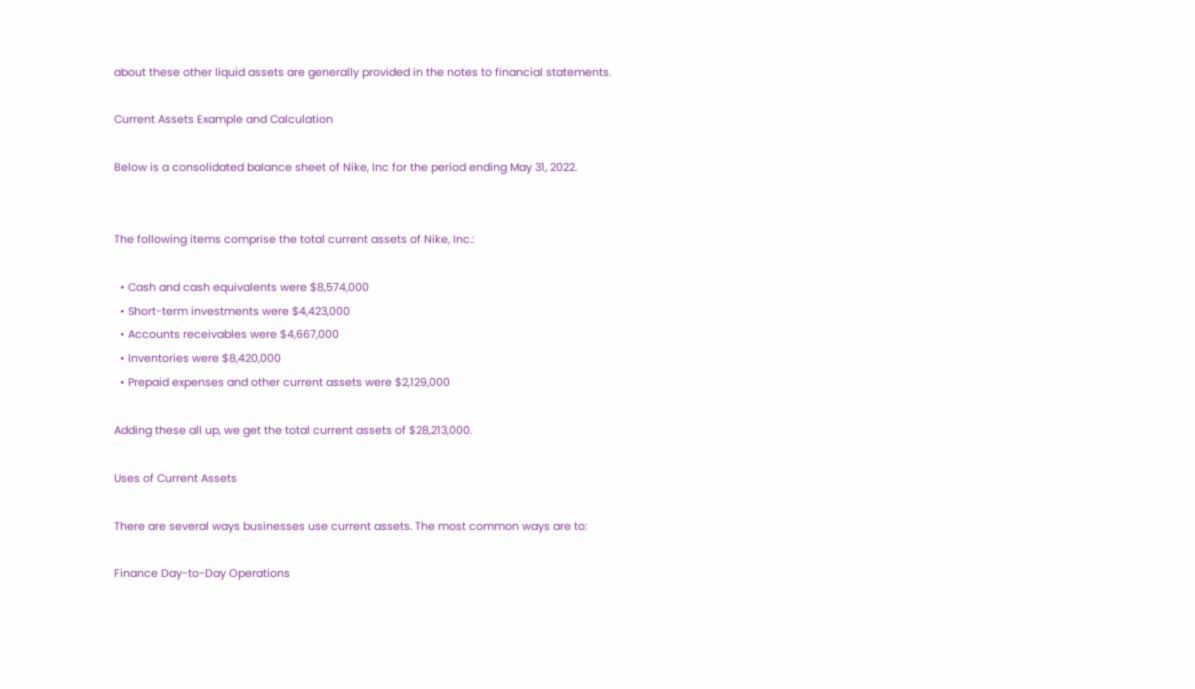about these other liquid assets are generally provided in the notes to financial statements.

Current Assets Example and Calculation

Below is a consolidated balance sheet of Nike, Inc for the period ending May 31, 2022.


The following items comprise the total current assets of Nike, Inc.:

  • Cash and cash equivalents were $8,574,000
  • Short-term investments were $4,423,000
  • Accounts receivables were $4,667,000
  • Inventories were $8,420,000
  • Prepaid expenses and other current assets were $2,129,000

Adding these all up, we get the total current assets of $28,213,000.

Uses of Current Assets

There are several ways businesses use current assets. The most common ways are to:

Finance Day-to-Day Operations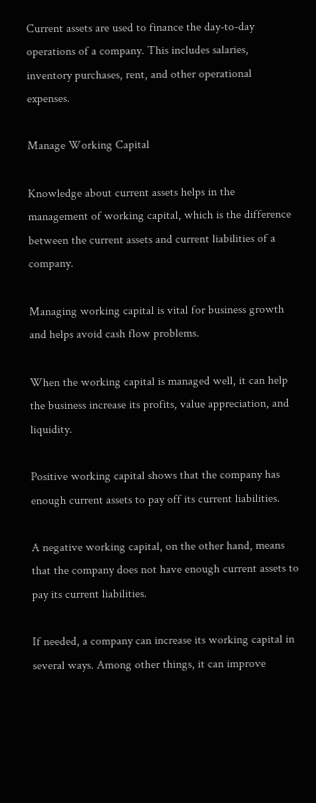Current assets are used to finance the day-to-day operations of a company. This includes salaries, inventory purchases, rent, and other operational expenses.

Manage Working Capital

Knowledge about current assets helps in the management of working capital, which is the difference between the current assets and current liabilities of a company.

Managing working capital is vital for business growth and helps avoid cash flow problems.

When the working capital is managed well, it can help the business increase its profits, value appreciation, and liquidity.

Positive working capital shows that the company has enough current assets to pay off its current liabilities.

A negative working capital, on the other hand, means that the company does not have enough current assets to pay its current liabilities.

If needed, a company can increase its working capital in several ways. Among other things, it can improve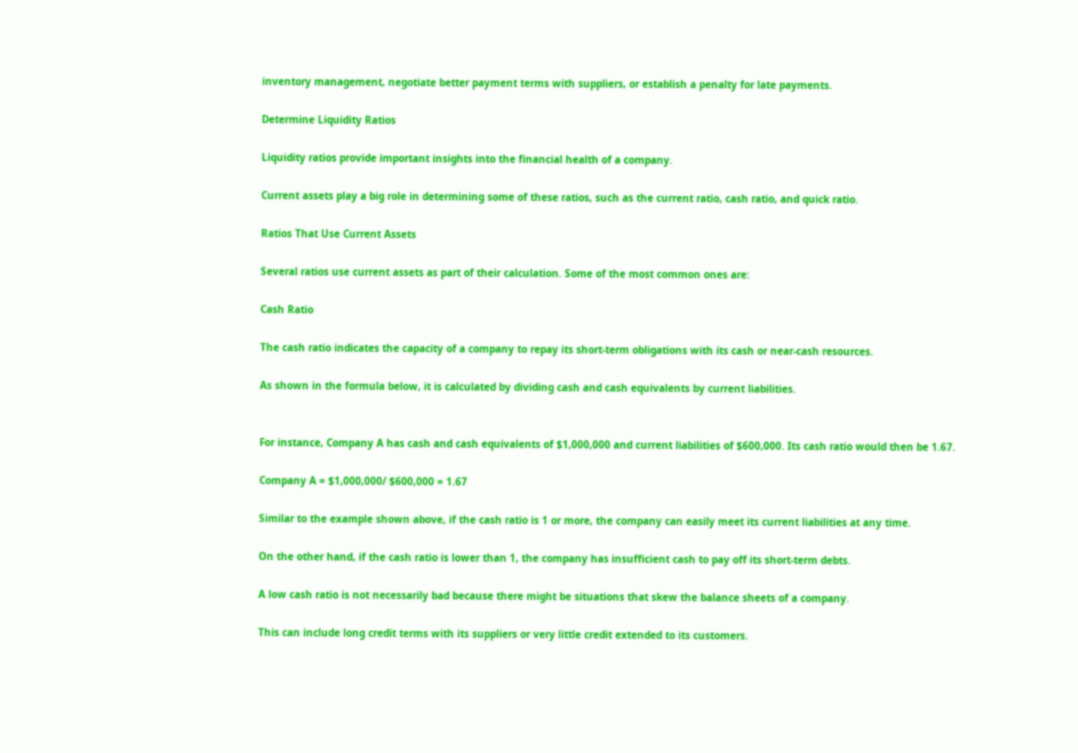inventory management, negotiate better payment terms with suppliers, or establish a penalty for late payments.

Determine Liquidity Ratios

Liquidity ratios provide important insights into the financial health of a company.

Current assets play a big role in determining some of these ratios, such as the current ratio, cash ratio, and quick ratio.

Ratios That Use Current Assets

Several ratios use current assets as part of their calculation. Some of the most common ones are:

Cash Ratio

The cash ratio indicates the capacity of a company to repay its short-term obligations with its cash or near-cash resources.

As shown in the formula below, it is calculated by dividing cash and cash equivalents by current liabilities.


For instance, Company A has cash and cash equivalents of $1,000,000 and current liabilities of $600,000. Its cash ratio would then be 1.67.

Company A = $1,000,000/ $600,000 = 1.67

Similar to the example shown above, if the cash ratio is 1 or more, the company can easily meet its current liabilities at any time.

On the other hand, if the cash ratio is lower than 1, the company has insufficient cash to pay off its short-term debts.

A low cash ratio is not necessarily bad because there might be situations that skew the balance sheets of a company.

This can include long credit terms with its suppliers or very little credit extended to its customers.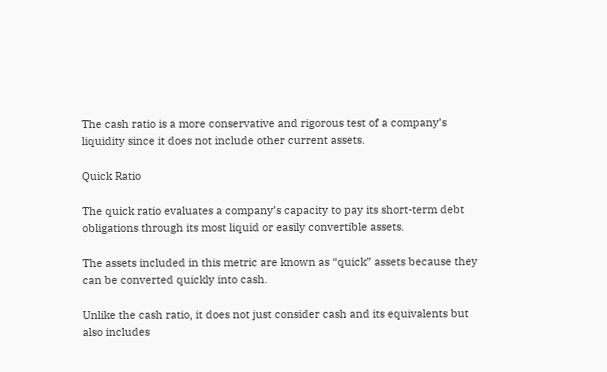The cash ratio is a more conservative and rigorous test of a company’s liquidity since it does not include other current assets.

Quick Ratio

The quick ratio evaluates a company’s capacity to pay its short-term debt obligations through its most liquid or easily convertible assets.

The assets included in this metric are known as “quick” assets because they can be converted quickly into cash.

Unlike the cash ratio, it does not just consider cash and its equivalents but also includes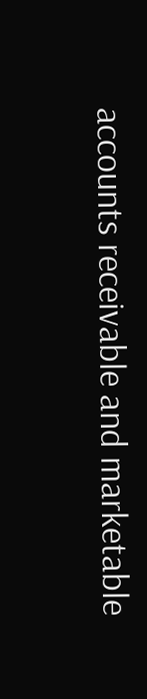accounts receivable and marketable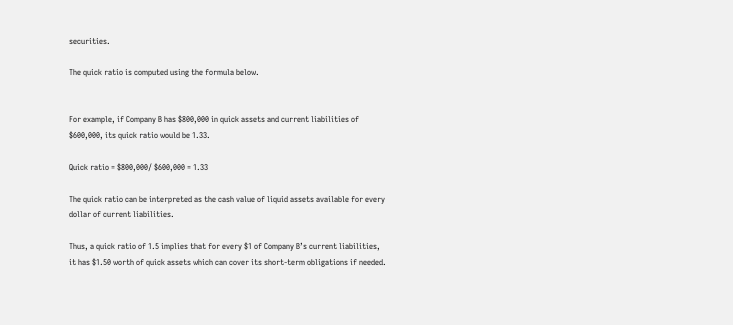securities.

The quick ratio is computed using the formula below.


For example, if Company B has $800,000 in quick assets and current liabilities of $600,000, its quick ratio would be 1.33.

Quick ratio = $800,000/ $600,000 = 1.33

The quick ratio can be interpreted as the cash value of liquid assets available for every dollar of current liabilities.

Thus, a quick ratio of 1.5 implies that for every $1 of Company B’s current liabilities, it has $1.50 worth of quick assets which can cover its short-term obligations if needed.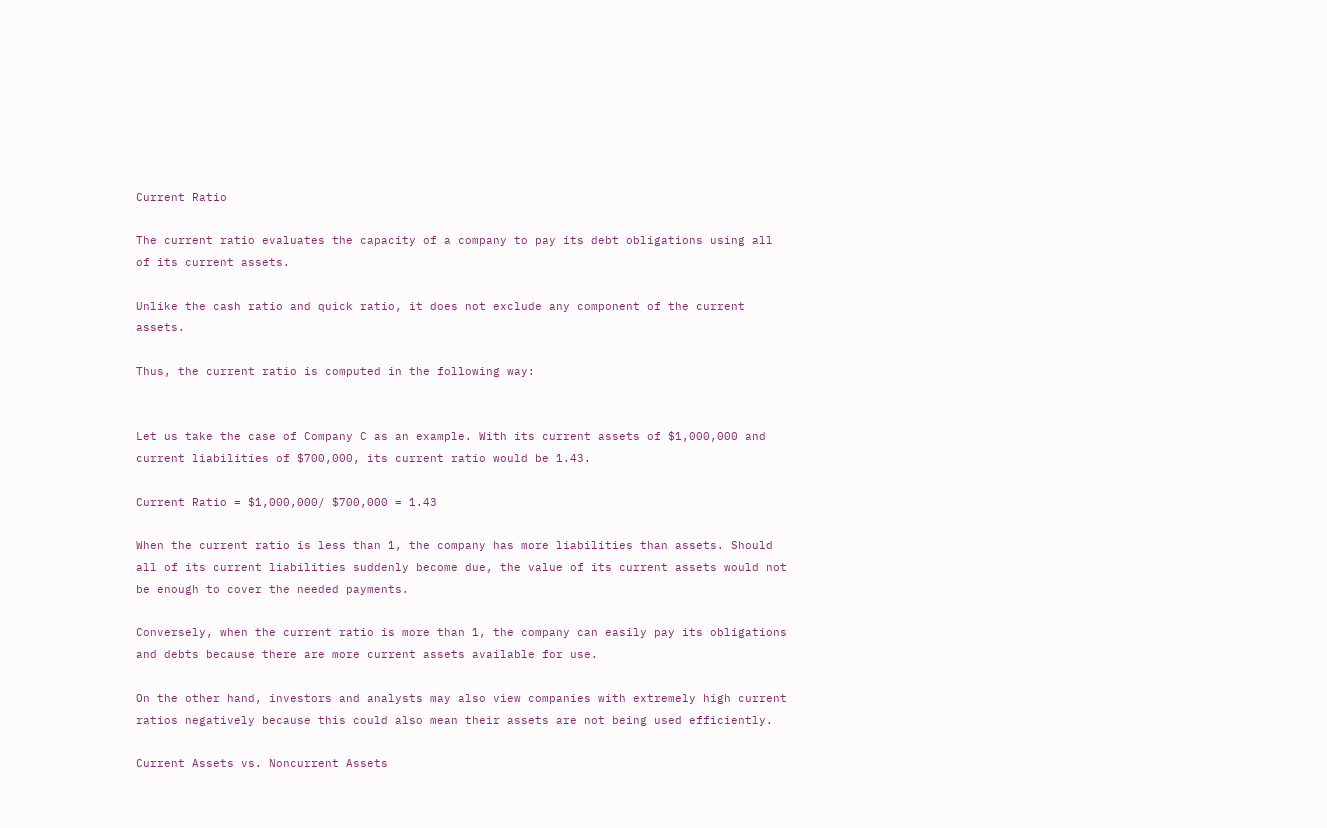Current Ratio

The current ratio evaluates the capacity of a company to pay its debt obligations using all of its current assets.

Unlike the cash ratio and quick ratio, it does not exclude any component of the current assets.

Thus, the current ratio is computed in the following way:


Let us take the case of Company C as an example. With its current assets of $1,000,000 and current liabilities of $700,000, its current ratio would be 1.43.

Current Ratio = $1,000,000/ $700,000 = 1.43

When the current ratio is less than 1, the company has more liabilities than assets. Should all of its current liabilities suddenly become due, the value of its current assets would not be enough to cover the needed payments.

Conversely, when the current ratio is more than 1, the company can easily pay its obligations and debts because there are more current assets available for use.

On the other hand, investors and analysts may also view companies with extremely high current ratios negatively because this could also mean their assets are not being used efficiently.

Current Assets vs. Noncurrent Assets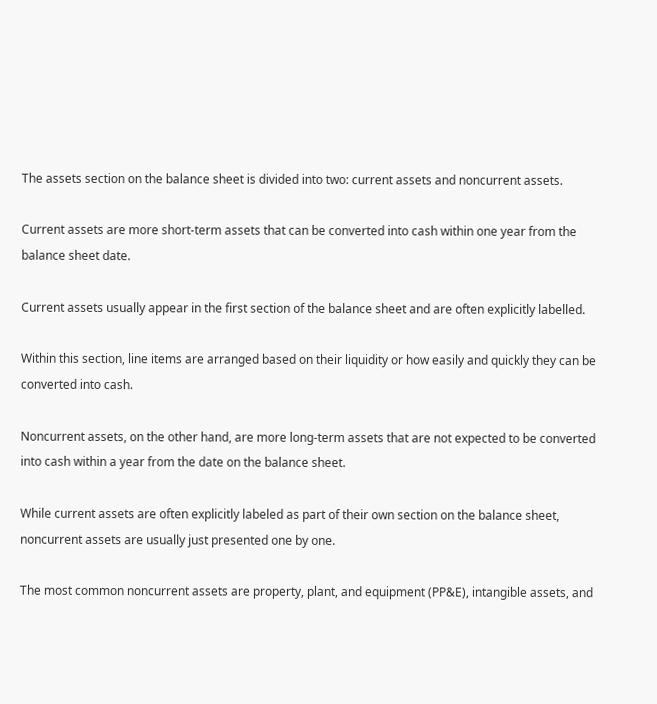The assets section on the balance sheet is divided into two: current assets and noncurrent assets.

Current assets are more short-term assets that can be converted into cash within one year from the balance sheet date.

Current assets usually appear in the first section of the balance sheet and are often explicitly labelled.

Within this section, line items are arranged based on their liquidity or how easily and quickly they can be converted into cash.

Noncurrent assets, on the other hand, are more long-term assets that are not expected to be converted into cash within a year from the date on the balance sheet.

While current assets are often explicitly labeled as part of their own section on the balance sheet, noncurrent assets are usually just presented one by one.

The most common noncurrent assets are property, plant, and equipment (PP&E), intangible assets, and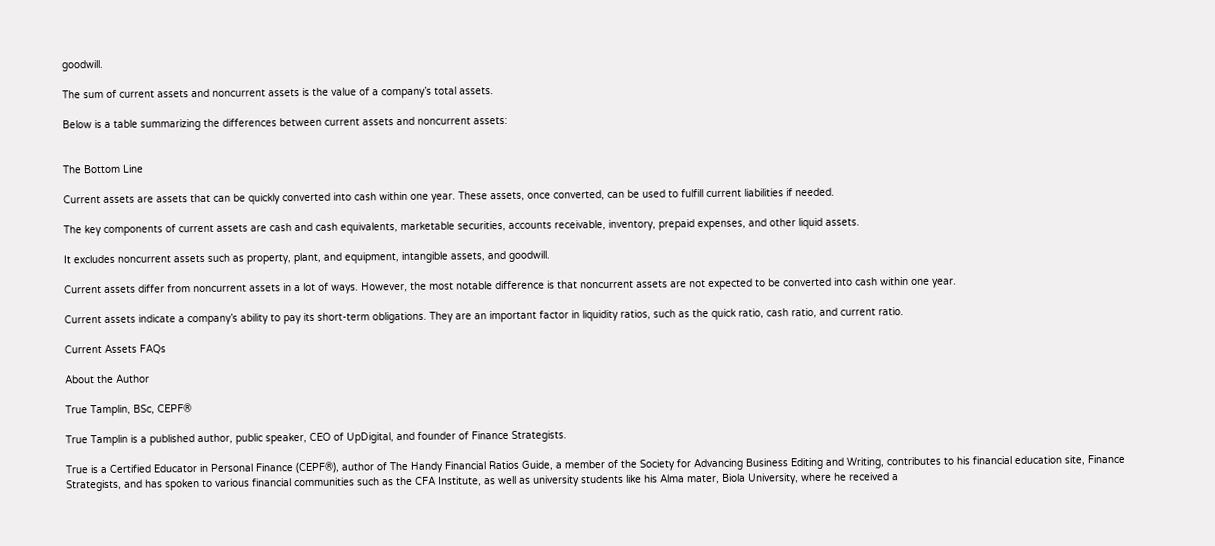goodwill.

The sum of current assets and noncurrent assets is the value of a company’s total assets.

Below is a table summarizing the differences between current assets and noncurrent assets:


The Bottom Line

Current assets are assets that can be quickly converted into cash within one year. These assets, once converted, can be used to fulfill current liabilities if needed.

The key components of current assets are cash and cash equivalents, marketable securities, accounts receivable, inventory, prepaid expenses, and other liquid assets.

It excludes noncurrent assets such as property, plant, and equipment, intangible assets, and goodwill.

Current assets differ from noncurrent assets in a lot of ways. However, the most notable difference is that noncurrent assets are not expected to be converted into cash within one year.

Current assets indicate a company’s ability to pay its short-term obligations. They are an important factor in liquidity ratios, such as the quick ratio, cash ratio, and current ratio.

Current Assets FAQs

About the Author

True Tamplin, BSc, CEPF®

True Tamplin is a published author, public speaker, CEO of UpDigital, and founder of Finance Strategists.

True is a Certified Educator in Personal Finance (CEPF®), author of The Handy Financial Ratios Guide, a member of the Society for Advancing Business Editing and Writing, contributes to his financial education site, Finance Strategists, and has spoken to various financial communities such as the CFA Institute, as well as university students like his Alma mater, Biola University, where he received a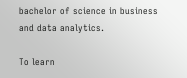bachelor of science in business and data analytics.

To learn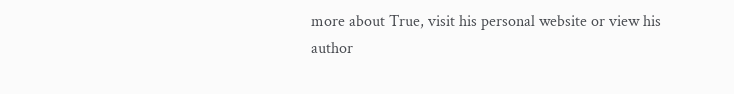more about True, visit his personal website or view his author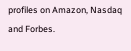profiles on Amazon, Nasdaq and Forbes.